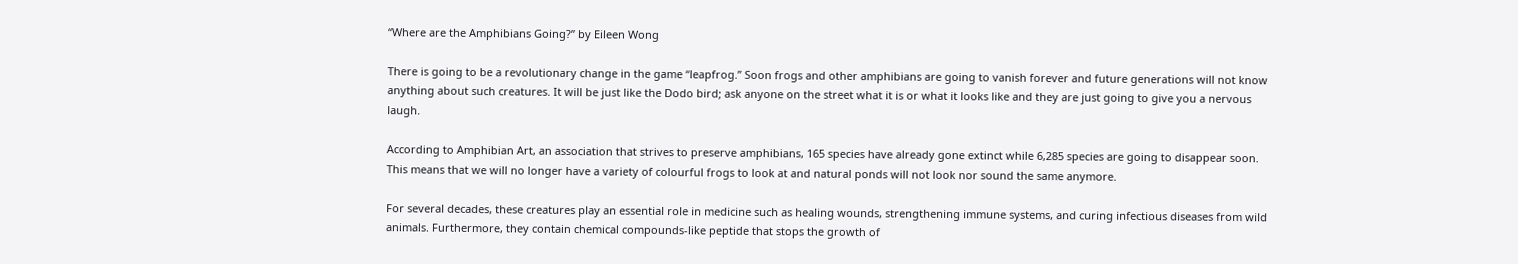“Where are the Amphibians Going?” by Eileen Wong

There is going to be a revolutionary change in the game “leapfrog.” Soon frogs and other amphibians are going to vanish forever and future generations will not know anything about such creatures. It will be just like the Dodo bird; ask anyone on the street what it is or what it looks like and they are just going to give you a nervous laugh.

According to Amphibian Art, an association that strives to preserve amphibians, 165 species have already gone extinct while 6,285 species are going to disappear soon.  This means that we will no longer have a variety of colourful frogs to look at and natural ponds will not look nor sound the same anymore.

For several decades, these creatures play an essential role in medicine such as healing wounds, strengthening immune systems, and curing infectious diseases from wild animals. Furthermore, they contain chemical compounds-like peptide that stops the growth of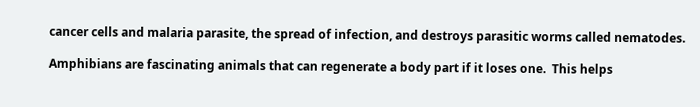cancer cells and malaria parasite, the spread of infection, and destroys parasitic worms called nematodes.

Amphibians are fascinating animals that can regenerate a body part if it loses one.  This helps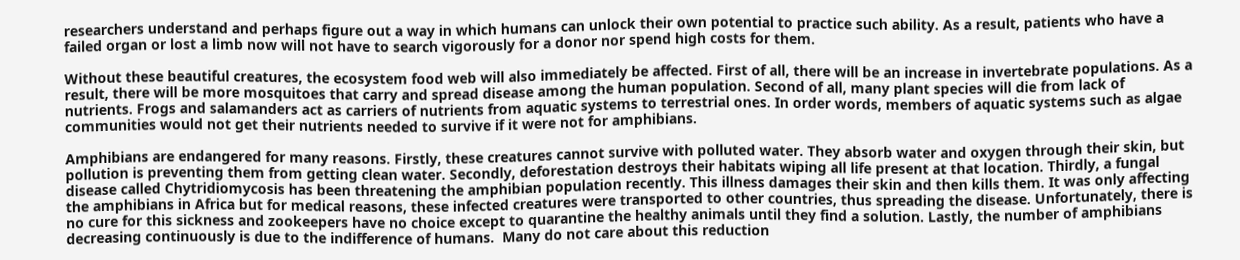researchers understand and perhaps figure out a way in which humans can unlock their own potential to practice such ability. As a result, patients who have a failed organ or lost a limb now will not have to search vigorously for a donor nor spend high costs for them.

Without these beautiful creatures, the ecosystem food web will also immediately be affected. First of all, there will be an increase in invertebrate populations. As a result, there will be more mosquitoes that carry and spread disease among the human population. Second of all, many plant species will die from lack of nutrients. Frogs and salamanders act as carriers of nutrients from aquatic systems to terrestrial ones. In order words, members of aquatic systems such as algae communities would not get their nutrients needed to survive if it were not for amphibians.

Amphibians are endangered for many reasons. Firstly, these creatures cannot survive with polluted water. They absorb water and oxygen through their skin, but pollution is preventing them from getting clean water. Secondly, deforestation destroys their habitats wiping all life present at that location. Thirdly, a fungal disease called Chytridiomycosis has been threatening the amphibian population recently. This illness damages their skin and then kills them. It was only affecting the amphibians in Africa but for medical reasons, these infected creatures were transported to other countries, thus spreading the disease. Unfortunately, there is no cure for this sickness and zookeepers have no choice except to quarantine the healthy animals until they find a solution. Lastly, the number of amphibians decreasing continuously is due to the indifference of humans.  Many do not care about this reduction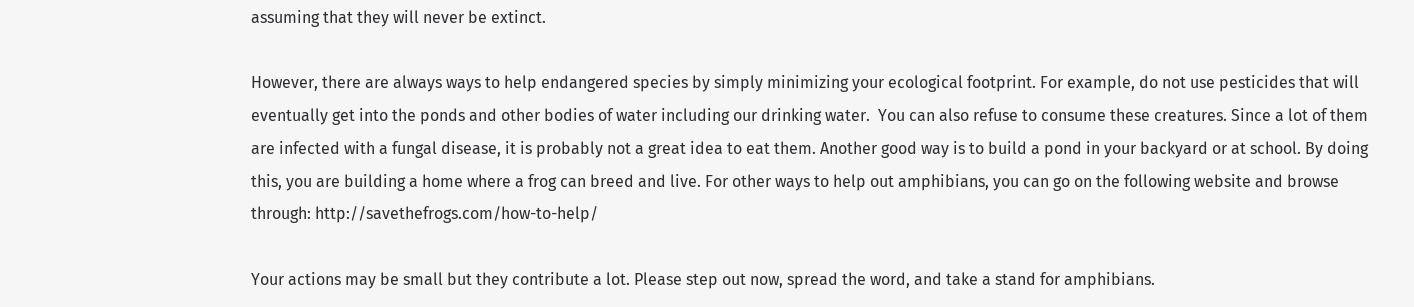assuming that they will never be extinct.

However, there are always ways to help endangered species by simply minimizing your ecological footprint. For example, do not use pesticides that will eventually get into the ponds and other bodies of water including our drinking water.  You can also refuse to consume these creatures. Since a lot of them are infected with a fungal disease, it is probably not a great idea to eat them. Another good way is to build a pond in your backyard or at school. By doing this, you are building a home where a frog can breed and live. For other ways to help out amphibians, you can go on the following website and browse through: http://savethefrogs.com/how-to-help/

Your actions may be small but they contribute a lot. Please step out now, spread the word, and take a stand for amphibians.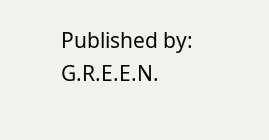Published by: G.R.E.E.N.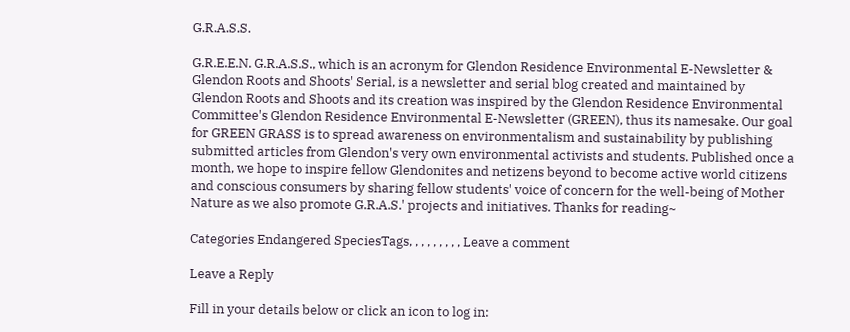G.R.A.S.S.

G.R.E.E.N. G.R.A.S.S., which is an acronym for Glendon Residence Environmental E-Newsletter & Glendon Roots and Shoots' Serial, is a newsletter and serial blog created and maintained by Glendon Roots and Shoots and its creation was inspired by the Glendon Residence Environmental Committee's Glendon Residence Environmental E-Newsletter (GREEN), thus its namesake. Our goal for GREEN GRASS is to spread awareness on environmentalism and sustainability by publishing submitted articles from Glendon's very own environmental activists and students. Published once a month, we hope to inspire fellow Glendonites and netizens beyond to become active world citizens and conscious consumers by sharing fellow students' voice of concern for the well-being of Mother Nature as we also promote G.R.A.S.' projects and initiatives. Thanks for reading~

Categories Endangered SpeciesTags, , , , , , , , , Leave a comment

Leave a Reply

Fill in your details below or click an icon to log in: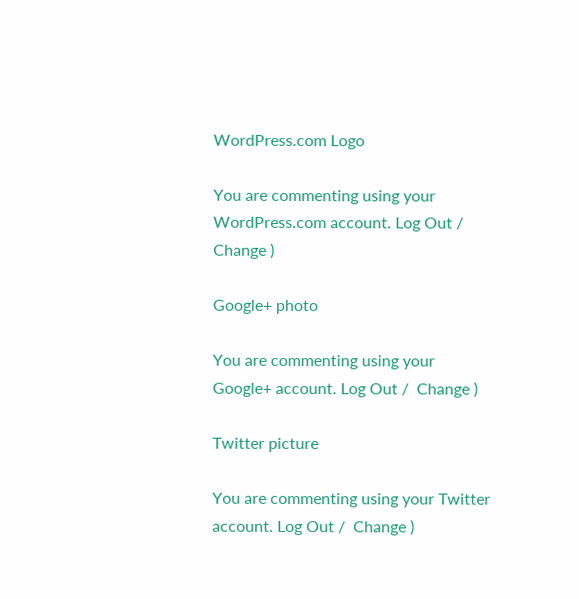WordPress.com Logo

You are commenting using your WordPress.com account. Log Out /  Change )

Google+ photo

You are commenting using your Google+ account. Log Out /  Change )

Twitter picture

You are commenting using your Twitter account. Log Out /  Change )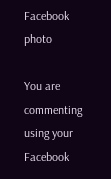Facebook photo

You are commenting using your Facebook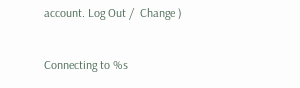account. Log Out /  Change )


Connecting to %s